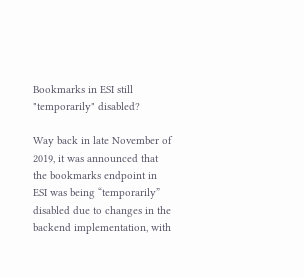Bookmarks in ESI still "temporarily" disabled?

Way back in late November of 2019, it was announced that the bookmarks endpoint in ESI was being “temporarily” disabled due to changes in the backend implementation, with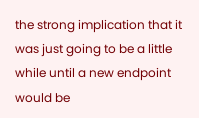the strong implication that it was just going to be a little while until a new endpoint would be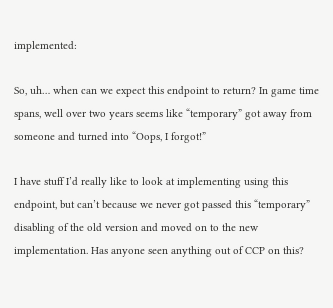implemented:

So, uh… when can we expect this endpoint to return? In game time spans, well over two years seems like “temporary” got away from someone and turned into “Oops, I forgot!”

I have stuff I’d really like to look at implementing using this endpoint, but can’t because we never got passed this “temporary” disabling of the old version and moved on to the new implementation. Has anyone seen anything out of CCP on this?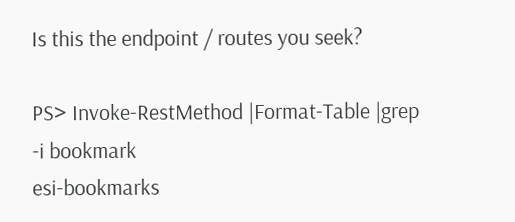Is this the endpoint / routes you seek?

PS> Invoke-RestMethod |Format-Table |grep -i bookmark
esi-bookmarks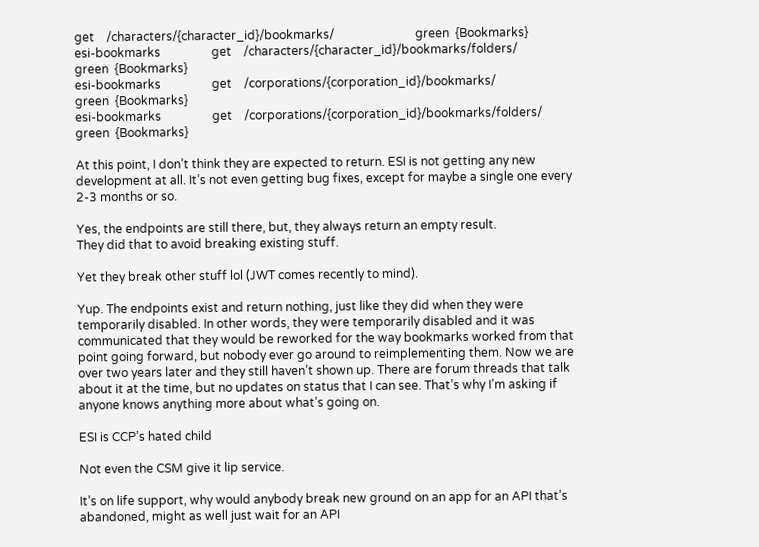get    /characters/{character_id}/bookmarks/                           green  {Bookmarks}
esi-bookmarks                 get    /characters/{character_id}/bookmarks/folders/                   green  {Bookmarks}
esi-bookmarks                 get    /corporations/{corporation_id}/bookmarks/                       green  {Bookmarks}
esi-bookmarks                 get    /corporations/{corporation_id}/bookmarks/folders/               green  {Bookmarks}

At this point, I don’t think they are expected to return. ESI is not getting any new development at all. It’s not even getting bug fixes, except for maybe a single one every 2-3 months or so.

Yes, the endpoints are still there, but, they always return an empty result.
They did that to avoid breaking existing stuff.

Yet they break other stuff lol (JWT comes recently to mind).

Yup. The endpoints exist and return nothing, just like they did when they were temporarily disabled. In other words, they were temporarily disabled and it was communicated that they would be reworked for the way bookmarks worked from that point going forward, but nobody ever go around to reimplementing them. Now we are over two years later and they still haven’t shown up. There are forum threads that talk about it at the time, but no updates on status that I can see. That’s why I’m asking if anyone knows anything more about what’s going on.

ESI is CCP’s hated child

Not even the CSM give it lip service.

It’s on life support, why would anybody break new ground on an app for an API that’s abandoned, might as well just wait for an API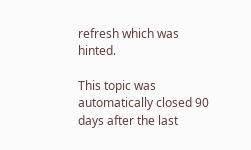refresh which was hinted.

This topic was automatically closed 90 days after the last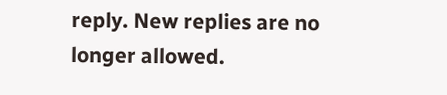reply. New replies are no longer allowed.